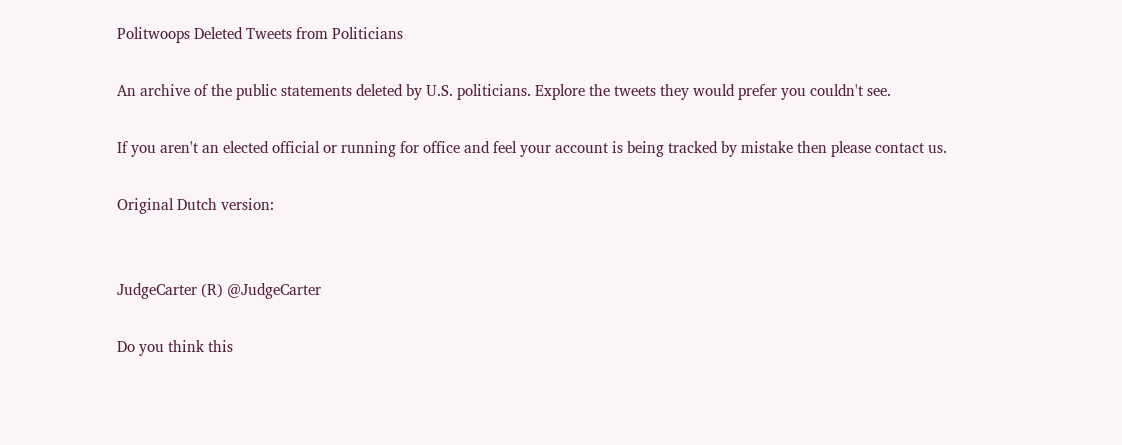Politwoops Deleted Tweets from Politicians

An archive of the public statements deleted by U.S. politicians. Explore the tweets they would prefer you couldn't see.

If you aren't an elected official or running for office and feel your account is being tracked by mistake then please contact us.

Original Dutch version:


JudgeCarter (R) @JudgeCarter

Do you think this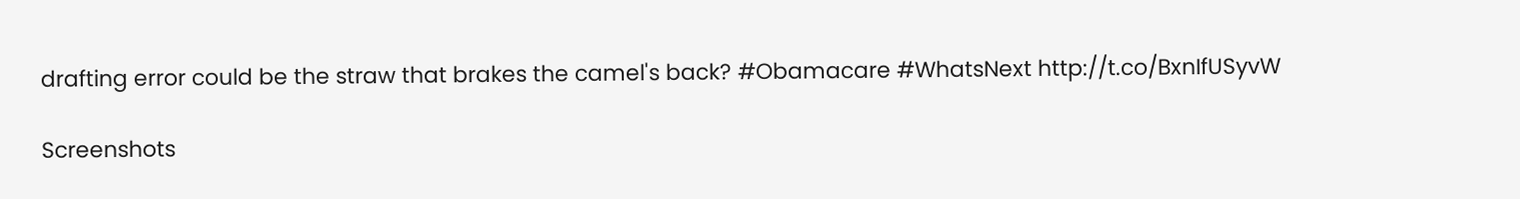drafting error could be the straw that brakes the camel's back? #Obamacare #WhatsNext http://t.co/BxnIfUSyvW

Screenshots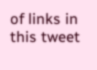of links in this tweet